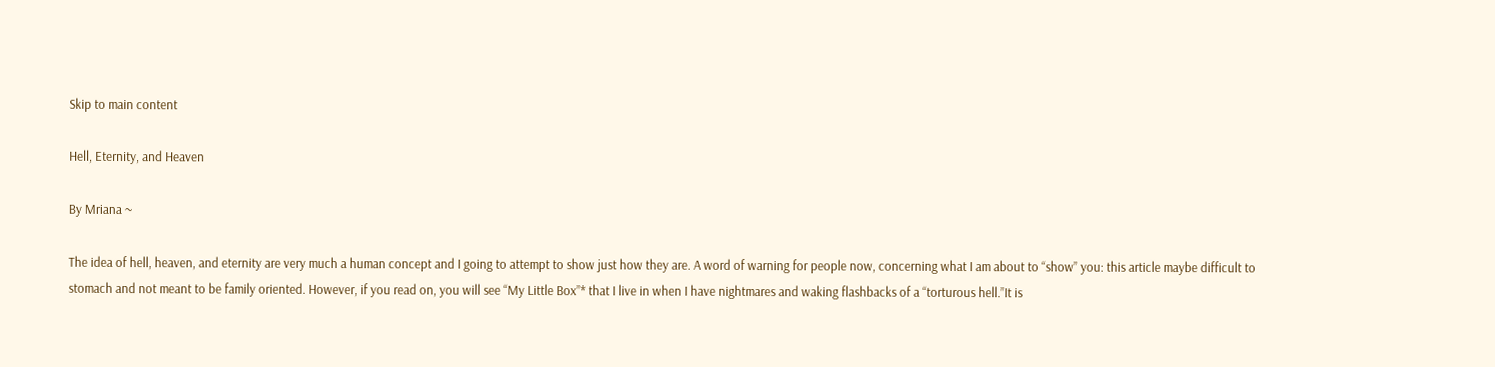Skip to main content

Hell, Eternity, and Heaven

By Mriana ~

The idea of hell, heaven, and eternity are very much a human concept and I going to attempt to show just how they are. A word of warning for people now, concerning what I am about to “show” you: this article maybe difficult to stomach and not meant to be family oriented. However, if you read on, you will see “My Little Box”* that I live in when I have nightmares and waking flashbacks of a “torturous hell.”It is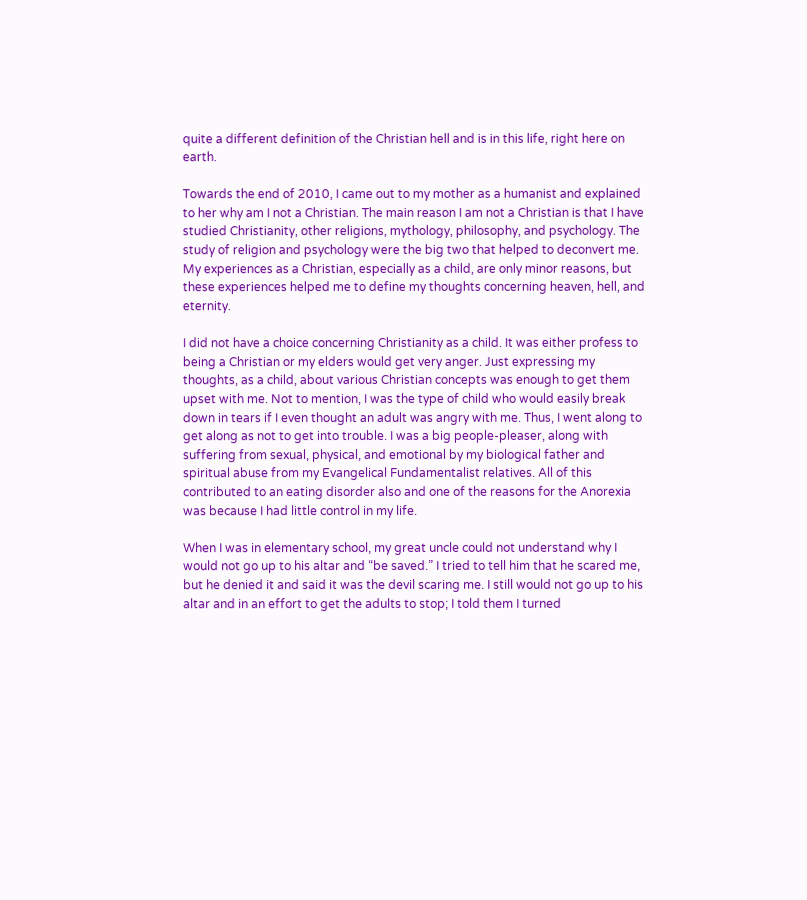quite a different definition of the Christian hell and is in this life, right here on earth.

Towards the end of 2010, I came out to my mother as a humanist and explained to her why am I not a Christian. The main reason I am not a Christian is that I have studied Christianity, other religions, mythology, philosophy, and psychology. The study of religion and psychology were the big two that helped to deconvert me. My experiences as a Christian, especially as a child, are only minor reasons, but these experiences helped me to define my thoughts concerning heaven, hell, and eternity.

I did not have a choice concerning Christianity as a child. It was either profess to being a Christian or my elders would get very anger. Just expressing my thoughts, as a child, about various Christian concepts was enough to get them upset with me. Not to mention, I was the type of child who would easily break down in tears if I even thought an adult was angry with me. Thus, I went along to get along as not to get into trouble. I was a big people-pleaser, along with suffering from sexual, physical, and emotional by my biological father and spiritual abuse from my Evangelical Fundamentalist relatives. All of this contributed to an eating disorder also and one of the reasons for the Anorexia was because I had little control in my life.

When I was in elementary school, my great uncle could not understand why I would not go up to his altar and “be saved.” I tried to tell him that he scared me, but he denied it and said it was the devil scaring me. I still would not go up to his altar and in an effort to get the adults to stop; I told them I turned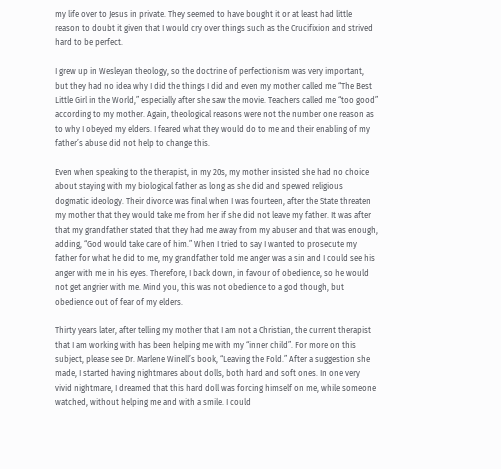my life over to Jesus in private. They seemed to have bought it or at least had little reason to doubt it given that I would cry over things such as the Crucifixion and strived hard to be perfect.

I grew up in Wesleyan theology, so the doctrine of perfectionism was very important, but they had no idea why I did the things I did and even my mother called me “The Best Little Girl in the World,” especially after she saw the movie. Teachers called me “too good” according to my mother. Again, theological reasons were not the number one reason as to why I obeyed my elders. I feared what they would do to me and their enabling of my father’s abuse did not help to change this.

Even when speaking to the therapist, in my 20s, my mother insisted she had no choice about staying with my biological father as long as she did and spewed religious dogmatic ideology. Their divorce was final when I was fourteen, after the State threaten my mother that they would take me from her if she did not leave my father. It was after that my grandfather stated that they had me away from my abuser and that was enough, adding, “God would take care of him.” When I tried to say I wanted to prosecute my father for what he did to me, my grandfather told me anger was a sin and I could see his anger with me in his eyes. Therefore, I back down, in favour of obedience, so he would not get angrier with me. Mind you, this was not obedience to a god though, but obedience out of fear of my elders.

Thirty years later, after telling my mother that I am not a Christian, the current therapist that I am working with has been helping me with my “inner child”. For more on this subject, please see Dr. Marlene Winell’s book, “Leaving the Fold.” After a suggestion she made, I started having nightmares about dolls, both hard and soft ones. In one very vivid nightmare, I dreamed that this hard doll was forcing himself on me, while someone watched, without helping me and with a smile. I could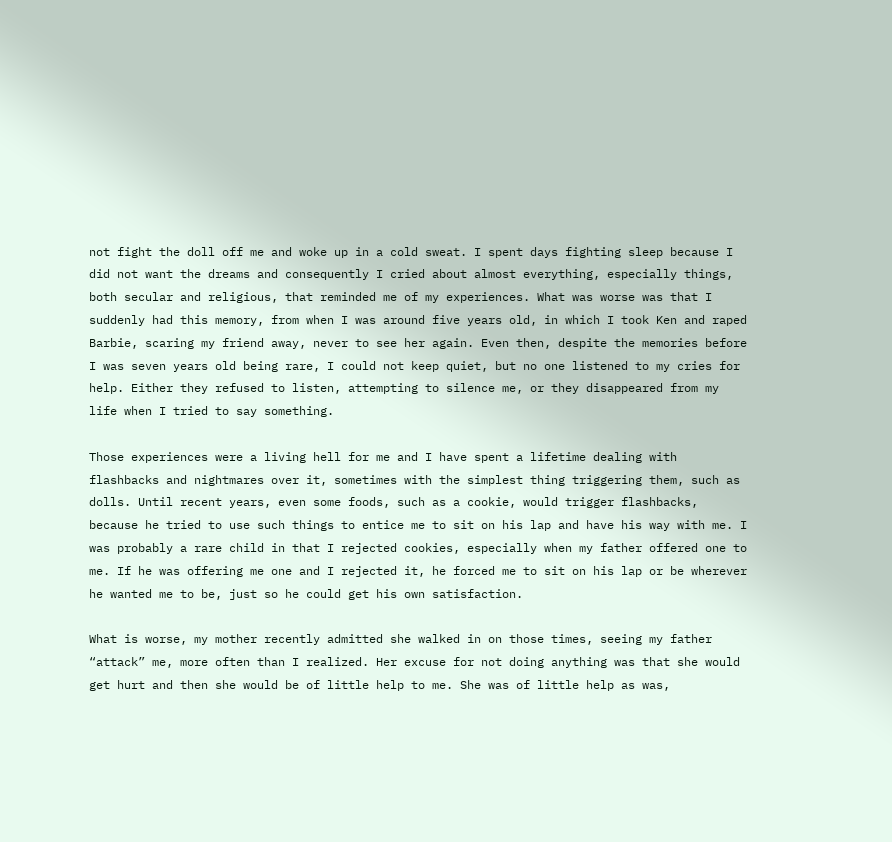not fight the doll off me and woke up in a cold sweat. I spent days fighting sleep because I did not want the dreams and consequently I cried about almost everything, especially things, both secular and religious, that reminded me of my experiences. What was worse was that I suddenly had this memory, from when I was around five years old, in which I took Ken and raped Barbie, scaring my friend away, never to see her again. Even then, despite the memories before I was seven years old being rare, I could not keep quiet, but no one listened to my cries for help. Either they refused to listen, attempting to silence me, or they disappeared from my life when I tried to say something.

Those experiences were a living hell for me and I have spent a lifetime dealing with flashbacks and nightmares over it, sometimes with the simplest thing triggering them, such as dolls. Until recent years, even some foods, such as a cookie, would trigger flashbacks, because he tried to use such things to entice me to sit on his lap and have his way with me. I was probably a rare child in that I rejected cookies, especially when my father offered one to me. If he was offering me one and I rejected it, he forced me to sit on his lap or be wherever he wanted me to be, just so he could get his own satisfaction.

What is worse, my mother recently admitted she walked in on those times, seeing my father “attack” me, more often than I realized. Her excuse for not doing anything was that she would get hurt and then she would be of little help to me. She was of little help as was,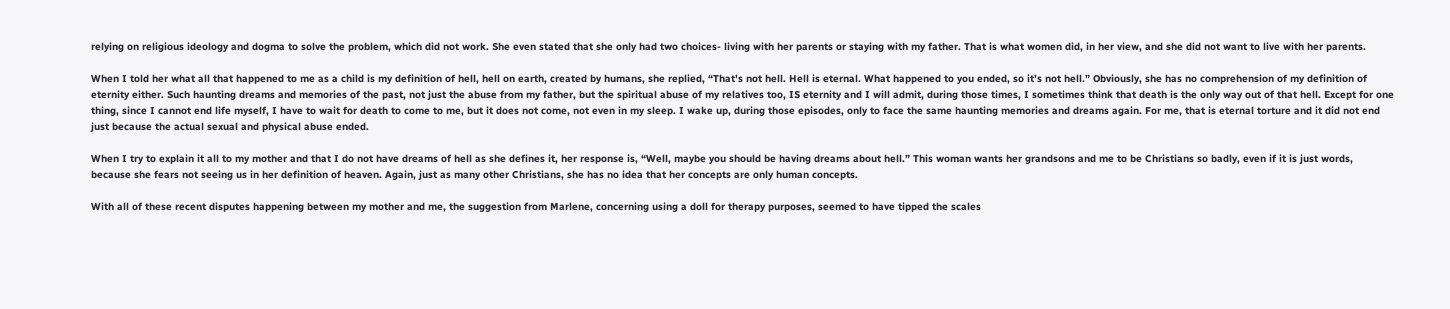relying on religious ideology and dogma to solve the problem, which did not work. She even stated that she only had two choices- living with her parents or staying with my father. That is what women did, in her view, and she did not want to live with her parents.

When I told her what all that happened to me as a child is my definition of hell, hell on earth, created by humans, she replied, “That’s not hell. Hell is eternal. What happened to you ended, so it’s not hell.” Obviously, she has no comprehension of my definition of eternity either. Such haunting dreams and memories of the past, not just the abuse from my father, but the spiritual abuse of my relatives too, IS eternity and I will admit, during those times, I sometimes think that death is the only way out of that hell. Except for one thing, since I cannot end life myself, I have to wait for death to come to me, but it does not come, not even in my sleep. I wake up, during those episodes, only to face the same haunting memories and dreams again. For me, that is eternal torture and it did not end just because the actual sexual and physical abuse ended.

When I try to explain it all to my mother and that I do not have dreams of hell as she defines it, her response is, “Well, maybe you should be having dreams about hell.” This woman wants her grandsons and me to be Christians so badly, even if it is just words, because she fears not seeing us in her definition of heaven. Again, just as many other Christians, she has no idea that her concepts are only human concepts.

With all of these recent disputes happening between my mother and me, the suggestion from Marlene, concerning using a doll for therapy purposes, seemed to have tipped the scales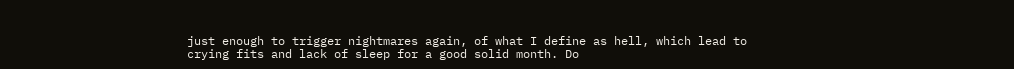just enough to trigger nightmares again, of what I define as hell, which lead to crying fits and lack of sleep for a good solid month. Do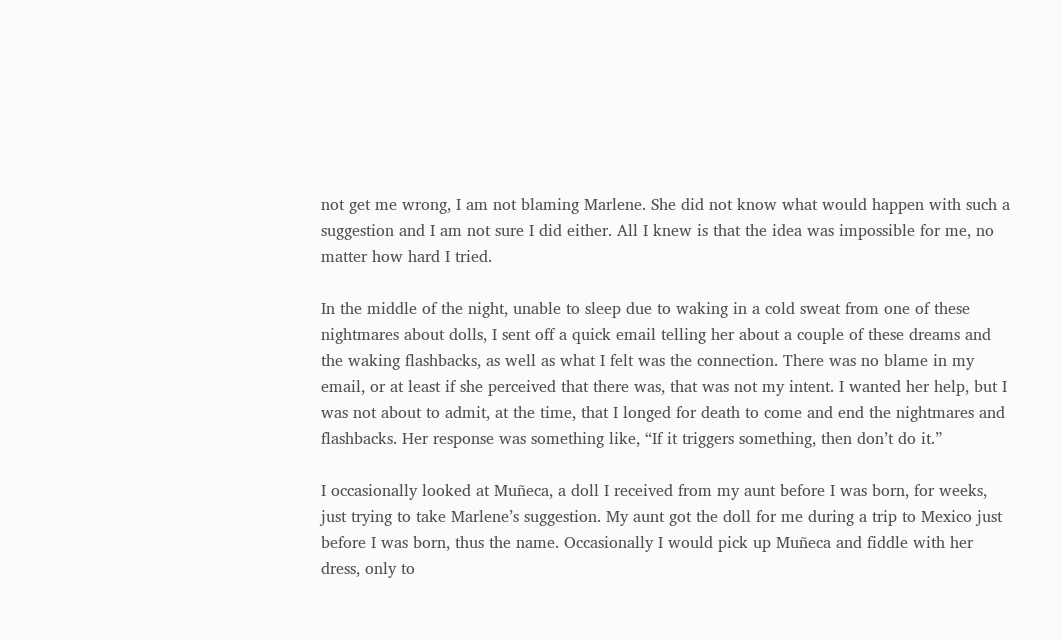not get me wrong, I am not blaming Marlene. She did not know what would happen with such a suggestion and I am not sure I did either. All I knew is that the idea was impossible for me, no matter how hard I tried.

In the middle of the night, unable to sleep due to waking in a cold sweat from one of these nightmares about dolls, I sent off a quick email telling her about a couple of these dreams and the waking flashbacks, as well as what I felt was the connection. There was no blame in my email, or at least if she perceived that there was, that was not my intent. I wanted her help, but I was not about to admit, at the time, that I longed for death to come and end the nightmares and flashbacks. Her response was something like, “If it triggers something, then don’t do it.”

I occasionally looked at Muñeca, a doll I received from my aunt before I was born, for weeks, just trying to take Marlene’s suggestion. My aunt got the doll for me during a trip to Mexico just before I was born, thus the name. Occasionally I would pick up Muñeca and fiddle with her dress, only to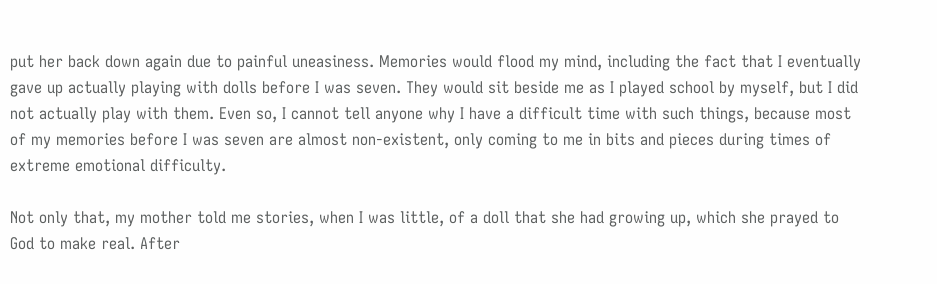put her back down again due to painful uneasiness. Memories would flood my mind, including the fact that I eventually gave up actually playing with dolls before I was seven. They would sit beside me as I played school by myself, but I did not actually play with them. Even so, I cannot tell anyone why I have a difficult time with such things, because most of my memories before I was seven are almost non-existent, only coming to me in bits and pieces during times of extreme emotional difficulty.

Not only that, my mother told me stories, when I was little, of a doll that she had growing up, which she prayed to God to make real. After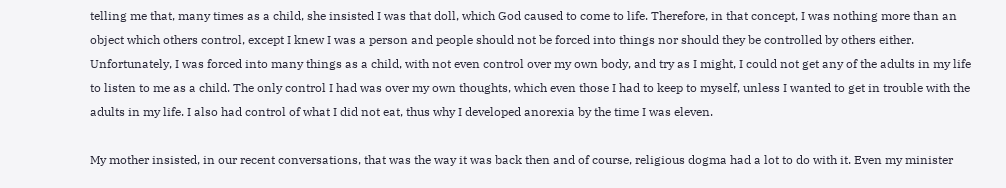telling me that, many times as a child, she insisted I was that doll, which God caused to come to life. Therefore, in that concept, I was nothing more than an object which others control, except I knew I was a person and people should not be forced into things nor should they be controlled by others either. Unfortunately, I was forced into many things as a child, with not even control over my own body, and try as I might, I could not get any of the adults in my life to listen to me as a child. The only control I had was over my own thoughts, which even those I had to keep to myself, unless I wanted to get in trouble with the adults in my life. I also had control of what I did not eat, thus why I developed anorexia by the time I was eleven.

My mother insisted, in our recent conversations, that was the way it was back then and of course, religious dogma had a lot to do with it. Even my minister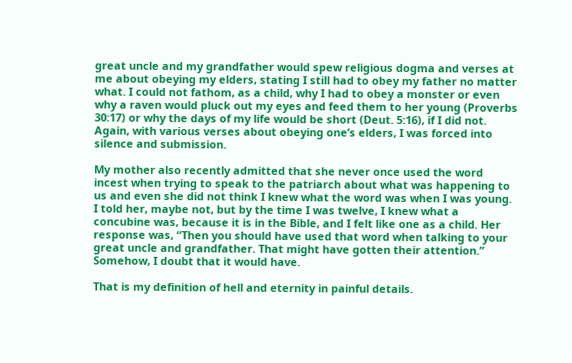great uncle and my grandfather would spew religious dogma and verses at me about obeying my elders, stating I still had to obey my father no matter what. I could not fathom, as a child, why I had to obey a monster or even why a raven would pluck out my eyes and feed them to her young (Proverbs 30:17) or why the days of my life would be short (Deut. 5:16), if I did not. Again, with various verses about obeying one’s elders, I was forced into silence and submission.

My mother also recently admitted that she never once used the word incest when trying to speak to the patriarch about what was happening to us and even she did not think I knew what the word was when I was young. I told her, maybe not, but by the time I was twelve, I knew what a concubine was, because it is in the Bible, and I felt like one as a child. Her response was, “Then you should have used that word when talking to your great uncle and grandfather. That might have gotten their attention.” Somehow, I doubt that it would have.

That is my definition of hell and eternity in painful details.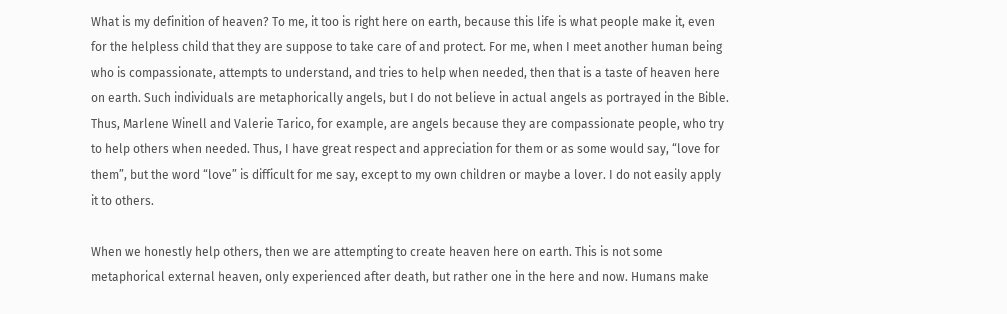What is my definition of heaven? To me, it too is right here on earth, because this life is what people make it, even for the helpless child that they are suppose to take care of and protect. For me, when I meet another human being who is compassionate, attempts to understand, and tries to help when needed, then that is a taste of heaven here on earth. Such individuals are metaphorically angels, but I do not believe in actual angels as portrayed in the Bible. Thus, Marlene Winell and Valerie Tarico, for example, are angels because they are compassionate people, who try to help others when needed. Thus, I have great respect and appreciation for them or as some would say, “love for them”, but the word “love” is difficult for me say, except to my own children or maybe a lover. I do not easily apply it to others.

When we honestly help others, then we are attempting to create heaven here on earth. This is not some metaphorical external heaven, only experienced after death, but rather one in the here and now. Humans make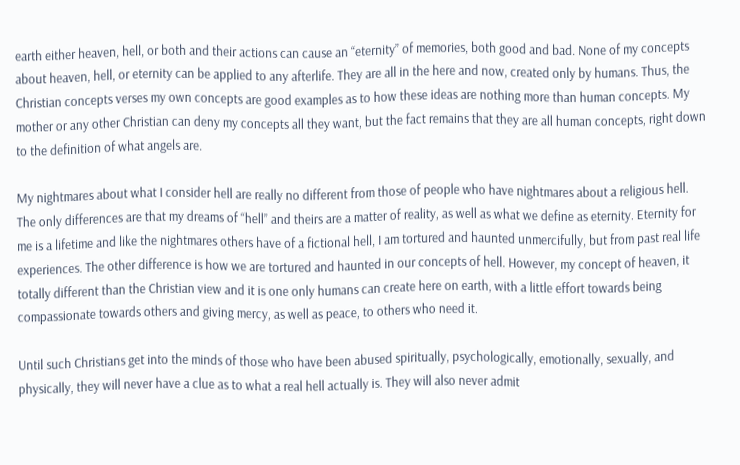earth either heaven, hell, or both and their actions can cause an “eternity” of memories, both good and bad. None of my concepts about heaven, hell, or eternity can be applied to any afterlife. They are all in the here and now, created only by humans. Thus, the Christian concepts verses my own concepts are good examples as to how these ideas are nothing more than human concepts. My mother or any other Christian can deny my concepts all they want, but the fact remains that they are all human concepts, right down to the definition of what angels are.

My nightmares about what I consider hell are really no different from those of people who have nightmares about a religious hell. The only differences are that my dreams of “hell” and theirs are a matter of reality, as well as what we define as eternity. Eternity for me is a lifetime and like the nightmares others have of a fictional hell, I am tortured and haunted unmercifully, but from past real life experiences. The other difference is how we are tortured and haunted in our concepts of hell. However, my concept of heaven, it totally different than the Christian view and it is one only humans can create here on earth, with a little effort towards being compassionate towards others and giving mercy, as well as peace, to others who need it.

Until such Christians get into the minds of those who have been abused spiritually, psychologically, emotionally, sexually, and physically, they will never have a clue as to what a real hell actually is. They will also never admit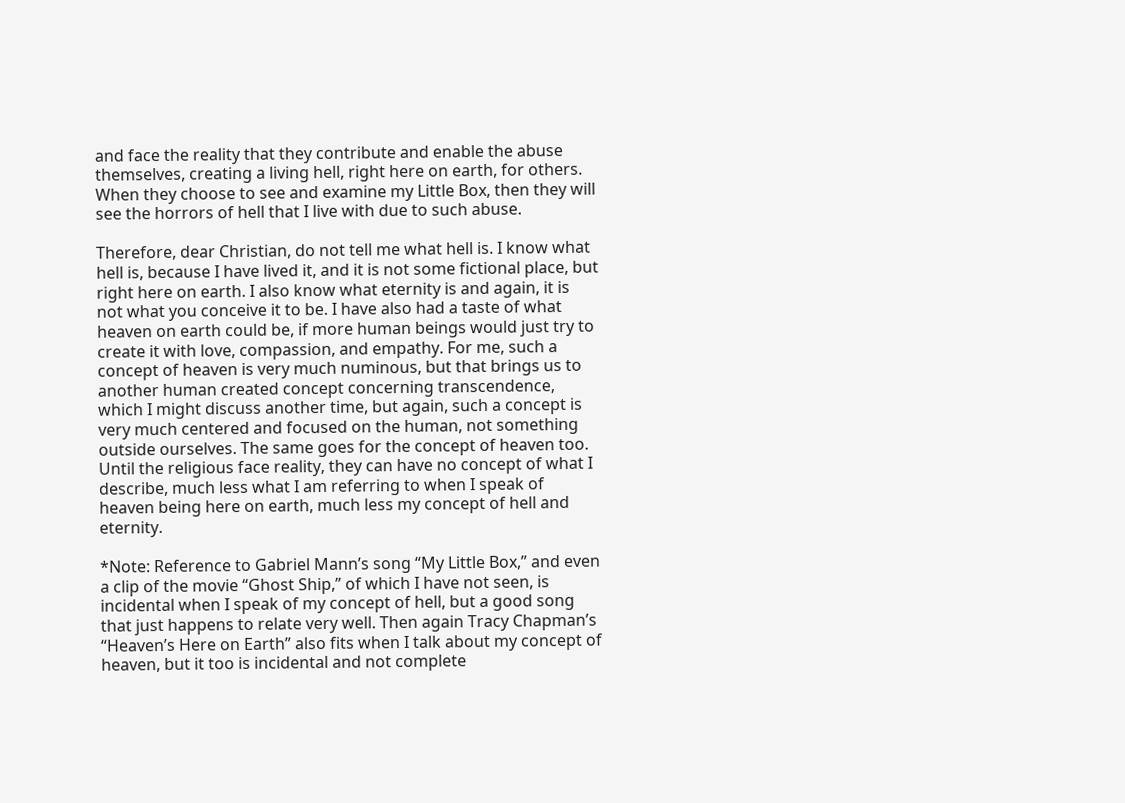and face the reality that they contribute and enable the abuse themselves, creating a living hell, right here on earth, for others. When they choose to see and examine my Little Box, then they will see the horrors of hell that I live with due to such abuse.

Therefore, dear Christian, do not tell me what hell is. I know what hell is, because I have lived it, and it is not some fictional place, but right here on earth. I also know what eternity is and again, it is not what you conceive it to be. I have also had a taste of what heaven on earth could be, if more human beings would just try to create it with love, compassion, and empathy. For me, such a concept of heaven is very much numinous, but that brings us to another human created concept concerning transcendence, which I might discuss another time, but again, such a concept is very much centered and focused on the human, not something outside ourselves. The same goes for the concept of heaven too. Until the religious face reality, they can have no concept of what I describe, much less what I am referring to when I speak of heaven being here on earth, much less my concept of hell and eternity.

*Note: Reference to Gabriel Mann’s song “My Little Box,” and even a clip of the movie “Ghost Ship,” of which I have not seen, is incidental when I speak of my concept of hell, but a good song that just happens to relate very well. Then again Tracy Chapman’s “Heaven’s Here on Earth” also fits when I talk about my concept of heaven, but it too is incidental and not complete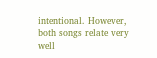intentional. However, both songs relate very well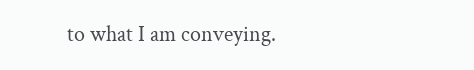to what I am conveying.